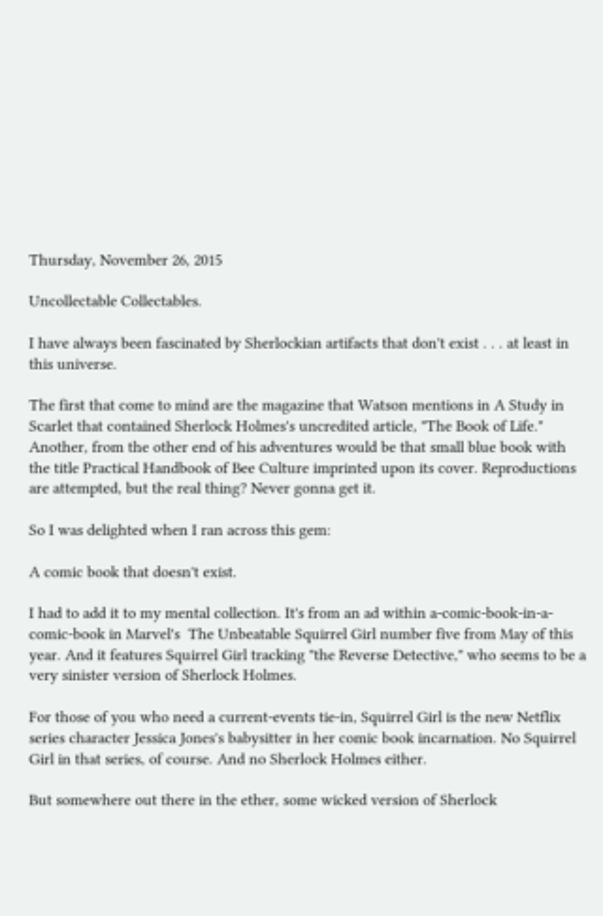Thursday, November 26, 2015

Uncollectable Collectables.

I have always been fascinated by Sherlockian artifacts that don't exist . . . at least in this universe.

The first that come to mind are the magazine that Watson mentions in A Study in Scarlet that contained Sherlock Holmes's uncredited article, "The Book of Life." Another, from the other end of his adventures would be that small blue book with the title Practical Handbook of Bee Culture imprinted upon its cover. Reproductions are attempted, but the real thing? Never gonna get it.

So I was delighted when I ran across this gem:

A comic book that doesn't exist.

I had to add it to my mental collection. It's from an ad within a-comic-book-in-a-comic-book in Marvel's  The Unbeatable Squirrel Girl number five from May of this year. And it features Squirrel Girl tracking "the Reverse Detective," who seems to be a very sinister version of Sherlock Holmes.

For those of you who need a current-events tie-in, Squirrel Girl is the new Netflix series character Jessica Jones's babysitter in her comic book incarnation. No Squirrel Girl in that series, of course. And no Sherlock Holmes either.

But somewhere out there in the ether, some wicked version of Sherlock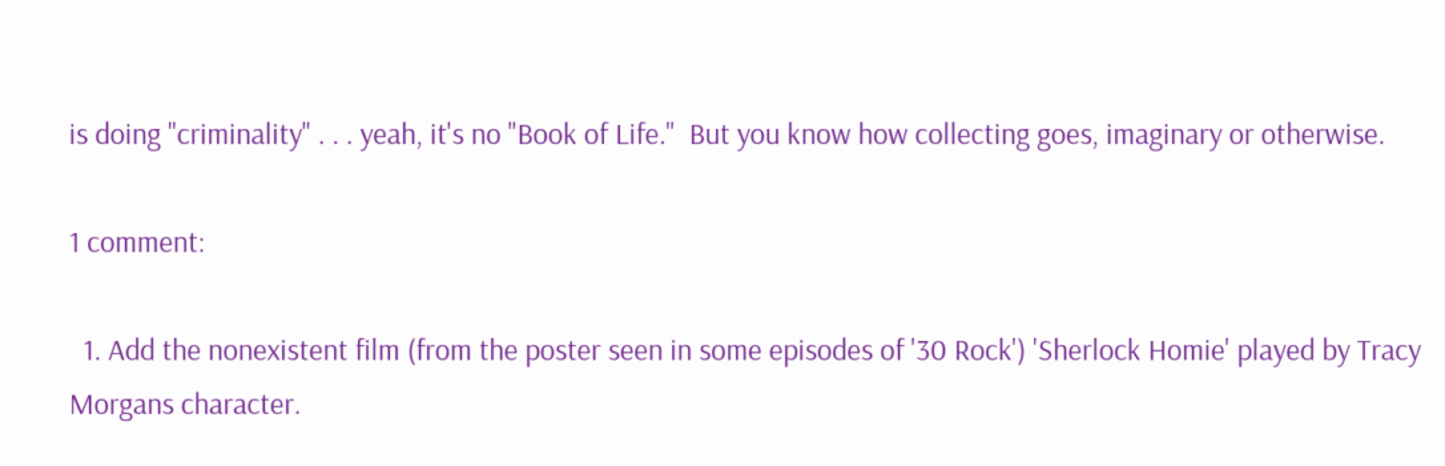is doing "criminality" . . . yeah, it's no "Book of Life."  But you know how collecting goes, imaginary or otherwise.

1 comment:

  1. Add the nonexistent film (from the poster seen in some episodes of '30 Rock') 'Sherlock Homie' played by Tracy Morgans character.